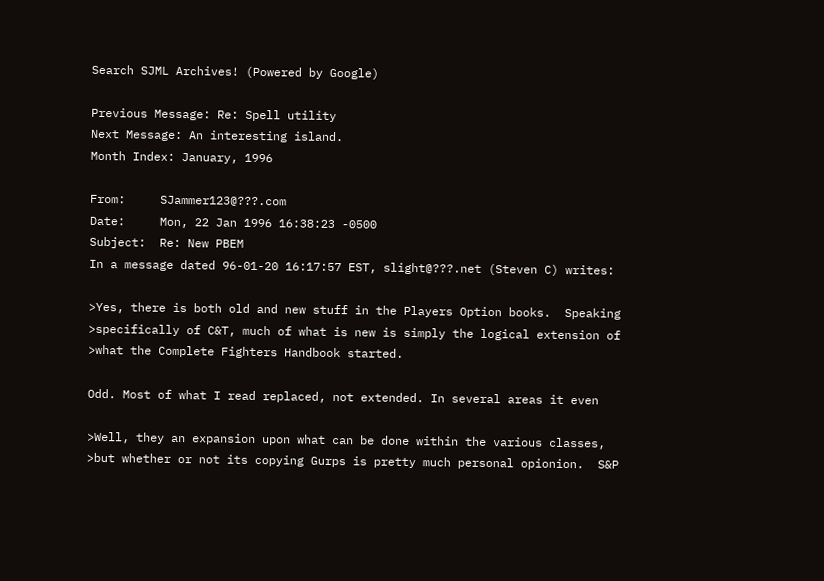Search SJML Archives! (Powered by Google)

Previous Message: Re: Spell utility
Next Message: An interesting island.
Month Index: January, 1996

From:     SJammer123@???.com
Date:     Mon, 22 Jan 1996 16:38:23 -0500
Subject:  Re: New PBEM
In a message dated 96-01-20 16:17:57 EST, slight@???.net (Steven C) writes:

>Yes, there is both old and new stuff in the Players Option books.  Speaking
>specifically of C&T, much of what is new is simply the logical extension of
>what the Complete Fighters Handbook started.

Odd. Most of what I read replaced, not extended. In several areas it even

>Well, they an expansion upon what can be done within the various classes,
>but whether or not its copying Gurps is pretty much personal opionion.  S&P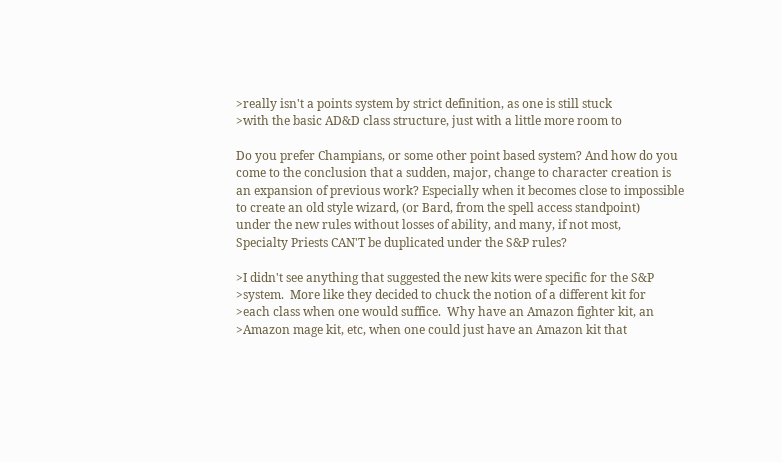>really isn't a points system by strict definition, as one is still stuck
>with the basic AD&D class structure, just with a little more room to

Do you prefer Champians, or some other point based system? And how do you
come to the conclusion that a sudden, major, change to character creation is
an expansion of previous work? Especially when it becomes close to impossible
to create an old style wizard, (or Bard, from the spell access standpoint)
under the new rules without losses of ability, and many, if not most,
Specialty Priests CAN'T be duplicated under the S&P rules?

>I didn't see anything that suggested the new kits were specific for the S&P
>system.  More like they decided to chuck the notion of a different kit for
>each class when one would suffice.  Why have an Amazon fighter kit, an
>Amazon mage kit, etc, when one could just have an Amazon kit that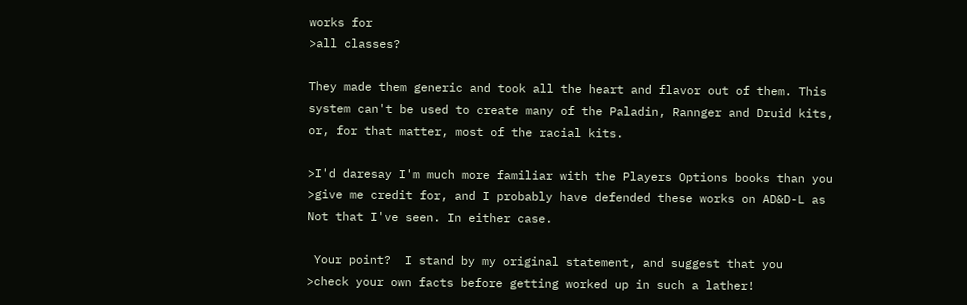works for
>all classes?

They made them generic and took all the heart and flavor out of them. This
system can't be used to create many of the Paladin, Rannger and Druid kits,
or, for that matter, most of the racial kits.

>I'd daresay I'm much more familiar with the Players Options books than you
>give me credit for, and I probably have defended these works on AD&D-L as
Not that I've seen. In either case.

 Your point?  I stand by my original statement, and suggest that you
>check your own facts before getting worked up in such a lather!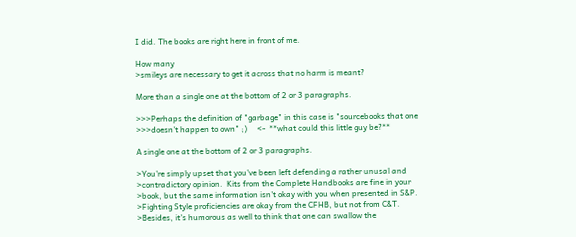I did. The books are right here in front of me.

How many
>smileys are necessary to get it across that no harm is meant?

More than a single one at the bottom of 2 or 3 paragraphs.

>>>Perhaps the definition of "garbage" in this case is "sourcebooks that one
>>>doesn't happen to own" ;)     <-  **what could this little guy be?**

A single one at the bottom of 2 or 3 paragraphs.

>You're simply upset that you've been left defending a rather unusal and
>contradictory opinion.  Kits from the Complete Handbooks are fine in your
>book, but the same information isn't okay with you when presented in S&P.
>Fighting Style proficiencies are okay from the CFHB, but not from C&T.
>Besides, it's humorous as well to think that one can swallow the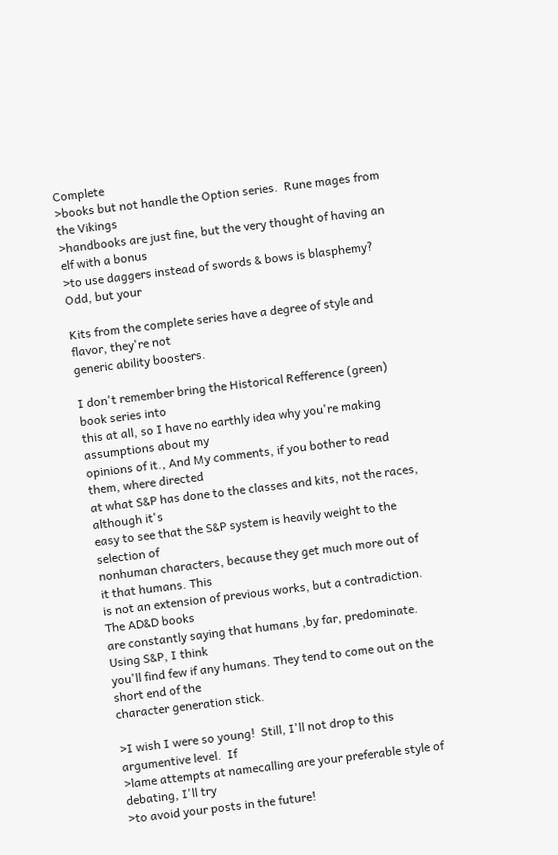Complete
>books but not handle the Option series.  Rune mages from the Vikings
>handbooks are just fine, but the very thought of having an elf with a bonus
>to use daggers instead of swords & bows is blasphemy?   Odd, but your

Kits from the complete series have a degree of style and flavor, they're not
generic ability boosters.

I don't remember bring the Historical Refference (green) book series into
this at all, so I have no earthly idea why you're making assumptions about my
opinions of it., And My comments, if you bother to read them, where directed
at what S&P has done to the classes and kits, not the races, although it's
easy to see that the S&P system is heavily weight to the selection of
nonhuman characters, because they get much more out of it that humans. This
is not an extension of previous works, but a contradiction. The AD&D books
are constantly saying that humans ,by far, predominate. Using S&P, I think
you'll find few if any humans. They tend to come out on the short end of the
character generation stick.

>I wish I were so young!  Still, I'll not drop to this argumentive level.  If
>lame attempts at namecalling are your preferable style of debating, I'll try
>to avoid your posts in the future!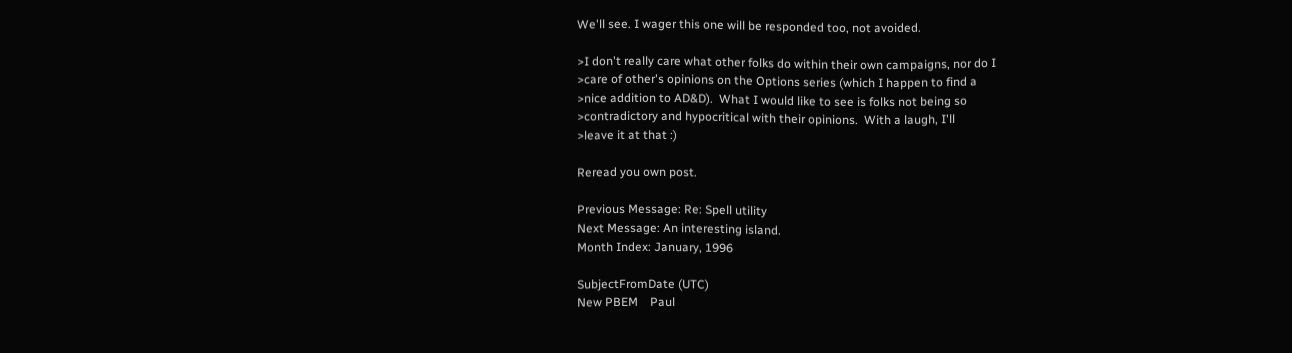We'll see. I wager this one will be responded too, not avoided.

>I don't really care what other folks do within their own campaigns, nor do I
>care of other's opinions on the Options series (which I happen to find a
>nice addition to AD&D).  What I would like to see is folks not being so
>contradictory and hypocritical with their opinions.  With a laugh, I'll
>leave it at that :)

Reread you own post.

Previous Message: Re: Spell utility
Next Message: An interesting island.
Month Index: January, 1996

SubjectFromDate (UTC)
New PBEM    Paul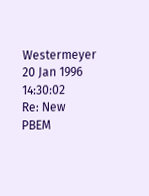Westermeyer    20 Jan 1996 14:30:02
Re: New PBEM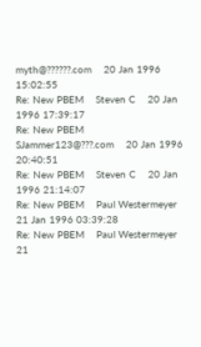myth@??????.com    20 Jan 1996 15:02:55
Re: New PBEM    Steven C    20 Jan 1996 17:39:17
Re: New PBEM    SJammer123@???.com    20 Jan 1996 20:40:51
Re: New PBEM    Steven C    20 Jan 1996 21:14:07
Re: New PBEM    Paul Westermeyer    21 Jan 1996 03:39:28
Re: New PBEM    Paul Westermeyer    21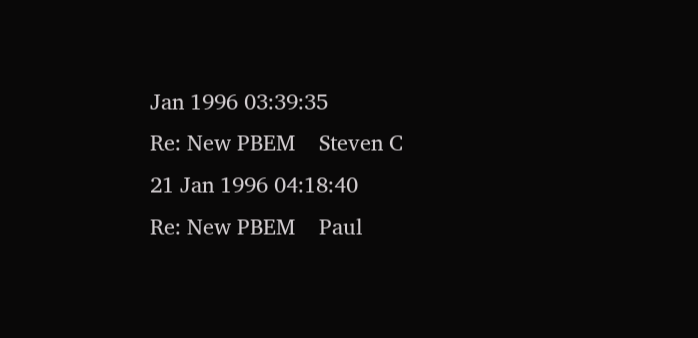Jan 1996 03:39:35
Re: New PBEM    Steven C    21 Jan 1996 04:18:40
Re: New PBEM    Paul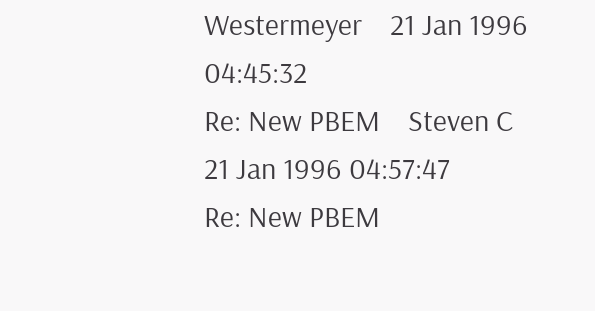Westermeyer    21 Jan 1996 04:45:32
Re: New PBEM    Steven C    21 Jan 1996 04:57:47
Re: New PBEM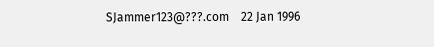SJammer123@???.com    22 Jan 1996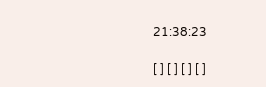21:38:23

[ ] [ ] [ ] [ ]